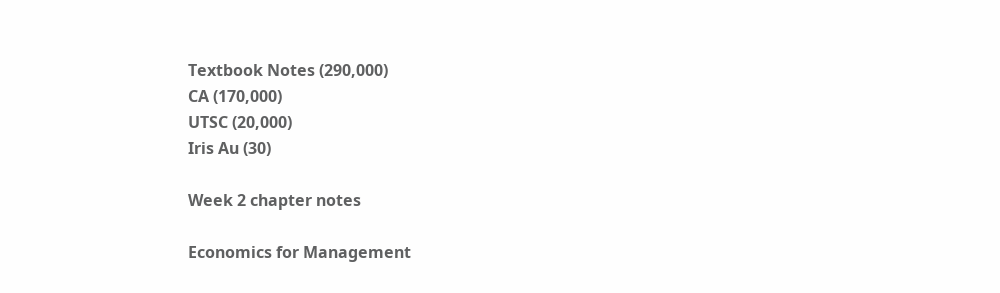Textbook Notes (290,000)
CA (170,000)
UTSC (20,000)
Iris Au (30)

Week 2 chapter notes

Economics for Management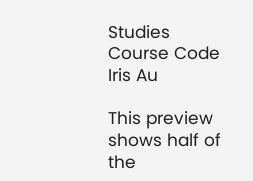Studies
Course Code
Iris Au

This preview shows half of the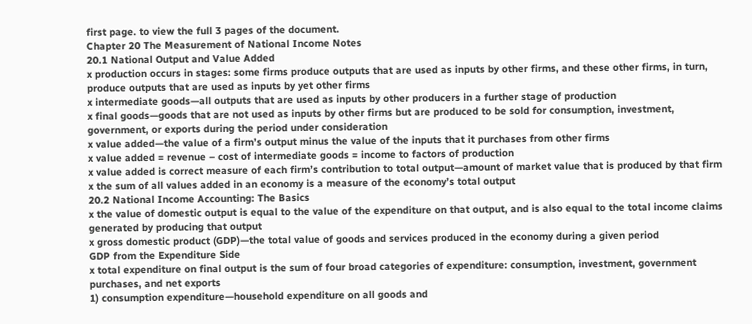first page. to view the full 3 pages of the document.
Chapter 20 The Measurement of National Income Notes
20.1 National Output and Value Added
x production occurs in stages: some firms produce outputs that are used as inputs by other firms, and these other firms, in turn,
produce outputs that are used as inputs by yet other firms
x intermediate goods—all outputs that are used as inputs by other producers in a further stage of production
x final goods—goods that are not used as inputs by other firms but are produced to be sold for consumption, investment,
government, or exports during the period under consideration
x value added—the value of a firm’s output minus the value of the inputs that it purchases from other firms
x value added = revenue – cost of intermediate goods = income to factors of production
x value added is correct measure of each firm’s contribution to total output—amount of market value that is produced by that firm
x the sum of all values added in an economy is a measure of the economy’s total output
20.2 National Income Accounting: The Basics
x the value of domestic output is equal to the value of the expenditure on that output, and is also equal to the total income claims
generated by producing that output
x gross domestic product (GDP)—the total value of goods and services produced in the economy during a given period
GDP from the Expenditure Side
x total expenditure on final output is the sum of four broad categories of expenditure: consumption, investment, government
purchases, and net exports
1) consumption expenditure—household expenditure on all goods and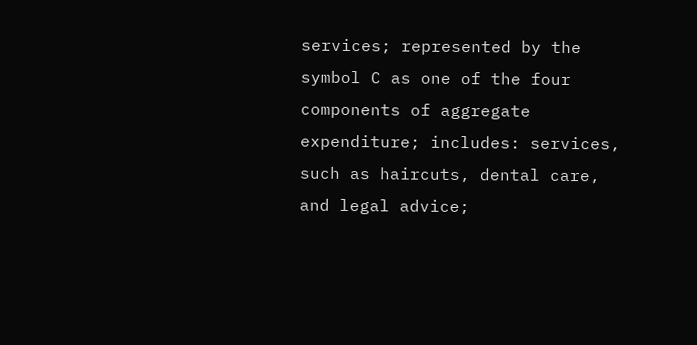services; represented by the symbol C as one of the four
components of aggregate expenditure; includes: services, such as haircuts, dental care, and legal advice;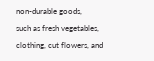non-durable goods,
such as fresh vegetables, clothing, cut flowers, and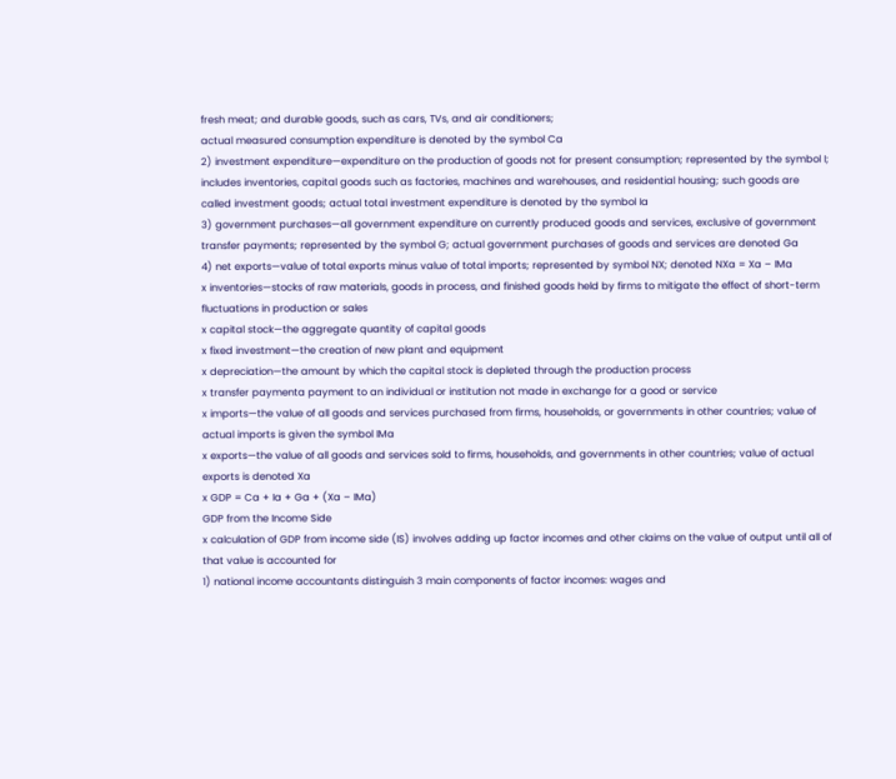fresh meat; and durable goods, such as cars, TVs, and air conditioners;
actual measured consumption expenditure is denoted by the symbol Ca
2) investment expenditure—expenditure on the production of goods not for present consumption; represented by the symbol I;
includes inventories, capital goods such as factories, machines and warehouses, and residential housing; such goods are
called investment goods; actual total investment expenditure is denoted by the symbol Ia
3) government purchases—all government expenditure on currently produced goods and services, exclusive of government
transfer payments; represented by the symbol G; actual government purchases of goods and services are denoted Ga
4) net exports—value of total exports minus value of total imports; represented by symbol NX; denoted NXa = Xa – IMa
x inventories—stocks of raw materials, goods in process, and finished goods held by firms to mitigate the effect of short-term
fluctuations in production or sales
x capital stock—the aggregate quantity of capital goods
x fixed investment—the creation of new plant and equipment
x depreciation—the amount by which the capital stock is depleted through the production process
x transfer paymenta payment to an individual or institution not made in exchange for a good or service
x imports—the value of all goods and services purchased from firms, households, or governments in other countries; value of
actual imports is given the symbol IMa
x exports—the value of all goods and services sold to firms, households, and governments in other countries; value of actual
exports is denoted Xa
x GDP = Ca + Ia + Ga + (Xa – IMa)
GDP from the Income Side
x calculation of GDP from income side (IS) involves adding up factor incomes and other claims on the value of output until all of
that value is accounted for
1) national income accountants distinguish 3 main components of factor incomes: wages and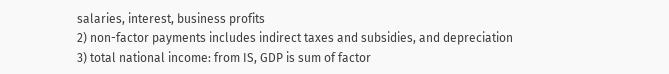salaries, interest, business profits
2) non-factor payments includes indirect taxes and subsidies, and depreciation
3) total national income: from IS, GDP is sum of factor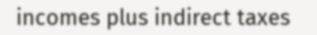incomes plus indirect taxes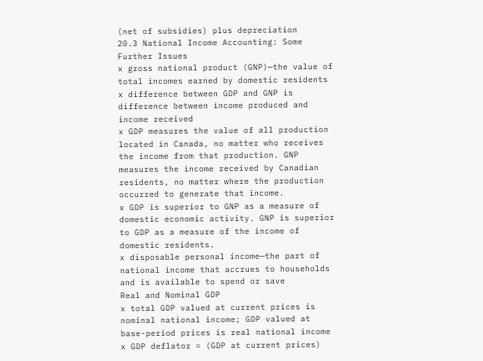(net of subsidies) plus depreciation
20.3 National Income Accounting: Some Further Issues
x gross national product (GNP)—the value of total incomes earned by domestic residents
x difference between GDP and GNP is difference between income produced and income received
x GDP measures the value of all production located in Canada, no matter who receives the income from that production. GNP
measures the income received by Canadian residents, no matter where the production occurred to generate that income.
x GDP is superior to GNP as a measure of domestic economic activity. GNP is superior to GDP as a measure of the income of
domestic residents.
x disposable personal income—the part of national income that accrues to households and is available to spend or save
Real and Nominal GDP
x total GDP valued at current prices is nominal national income; GDP valued at base-period prices is real national income
x GDP deflator = (GDP at current prices)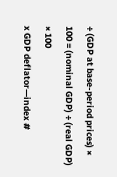÷ (GDP at base-period prices) × 100 = (nominal GDP) ÷ (real GDP) × 100
x GDP deflator—index #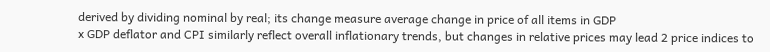derived by dividing nominal by real; its change measure average change in price of all items in GDP
x GDP deflator and CPI similarly reflect overall inflationary trends, but changes in relative prices may lead 2 price indices to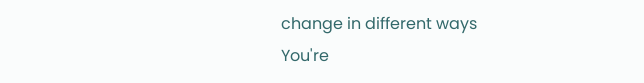change in different ways
You're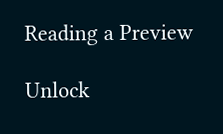Reading a Preview

Unlock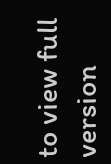to view full version